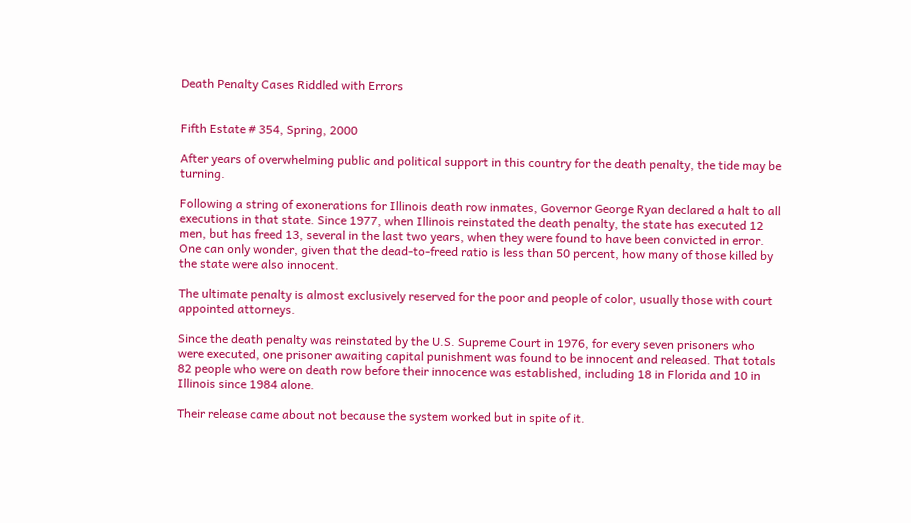Death Penalty Cases Riddled with Errors


Fifth Estate # 354, Spring, 2000

After years of overwhelming public and political support in this country for the death penalty, the tide may be turning.

Following a string of exonerations for Illinois death row inmates, Governor George Ryan declared a halt to all executions in that state. Since 1977, when Illinois reinstated the death penalty, the state has executed 12 men, but has freed 13, several in the last two years, when they were found to have been convicted in error. One can only wonder, given that the dead-to-freed ratio is less than 50 percent, how many of those killed by the state were also innocent.

The ultimate penalty is almost exclusively reserved for the poor and people of color, usually those with court appointed attorneys.

Since the death penalty was reinstated by the U.S. Supreme Court in 1976, for every seven prisoners who were executed, one prisoner awaiting capital punishment was found to be innocent and released. That totals 82 people who were on death row before their innocence was established, including 18 in Florida and 10 in Illinois since 1984 alone.

Their release came about not because the system worked but in spite of it.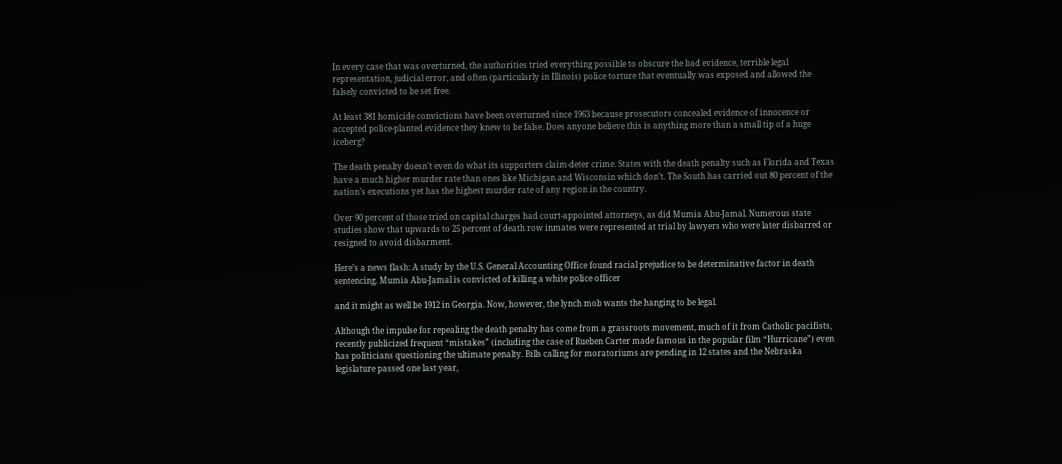In every case that was overturned, the authorities tried everything possible to obscure the bad evidence, terrible legal representation, judicial error, and often (particularly in Illinois) police torture that eventually was exposed and allowed the falsely convicted to be set free.

At least 381 homicide convictions have been overturned since 1963 because prosecutors concealed evidence of innocence or accepted police-planted evidence they knew to be false. Does anyone believe this is anything more than a small tip of a huge iceberg?

The death penalty doesn’t even do what its supporters claim-deter crime. States with the death penalty such as Florida and Texas have a much higher murder rate than ones like Michigan and Wisconsin which don’t. The South has carried out 80 percent of the nation’s executions yet has the highest murder rate of any region in the country.

Over 90 percent of those tried on capital charges had court-appointed attorneys, as did Mumia Abu-Jamal. Numerous state studies show that upwards to 25 percent of death row inmates were represented at trial by lawyers who were later disbarred or resigned to avoid disbarment.

Here’s a news flash: A study by the U.S. General Accounting Office found racial prejudice to be determinative factor in death sentencing. Mumia Abu-Jamal is convicted of killing a white police officer

and it might as well be 1912 in Georgia. Now, however, the lynch mob wants the hanging to be legal.

Although the impulse for repealing the death penalty has come from a grassroots movement, much of it from Catholic pacifists, recently publicized frequent “mistakes” (including the case of Rueben Carter made famous in the popular film “Hurricane”) even has politicians questioning the ultimate penalty. Bills calling for moratoriums are pending in 12 states and the Nebraska legislature passed one last year,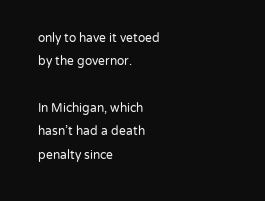only to have it vetoed by the governor.

In Michigan, which hasn’t had a death penalty since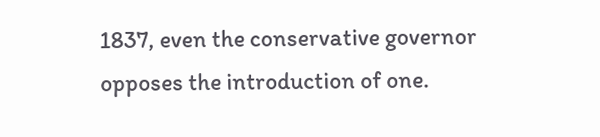1837, even the conservative governor opposes the introduction of one.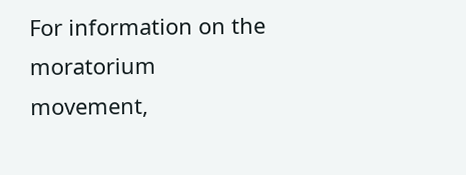For information on the moratorium movement,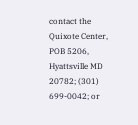contact the Quixote Center, POB 5206, Hyattsville MD 20782; (301) 699-0042; or